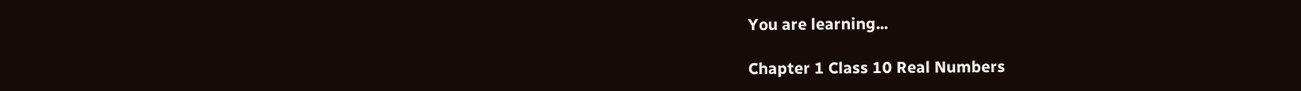You are learning...

Chapter 1 Class 10 Real Numbers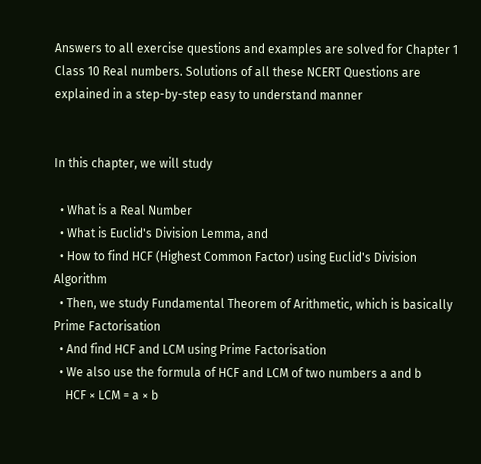Answers to all exercise questions and examples are solved for Chapter 1 Class 10 Real numbers. Solutions of all these NCERT Questions are explained in a step-by-step easy to understand manner


In this chapter, we will study

  • What is a Real Number
  • What is Euclid's Division Lemma, and
  • How to find HCF (Highest Common Factor) using Euclid's Division Algorithm
  • Then, we study Fundamental Theorem of Arithmetic, which is basically Prime Factorisation
  • And find HCF and LCM using Prime Factorisation
  • We also use the formula of HCF and LCM of two numbers a and b
    HCF × LCM = a × b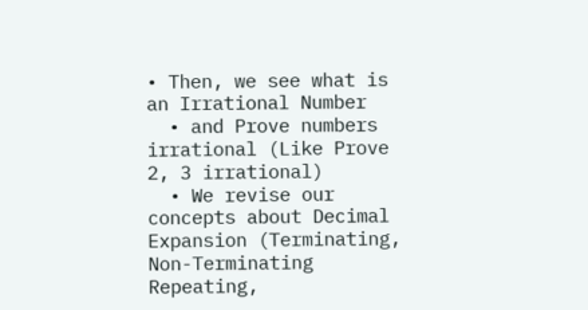• Then, we see what is an Irrational Number
  • and Prove numbers irrational (Like Prove 2, 3 irrational)
  • We revise our concepts about Decimal Expansion (Terminating, Non-Terminating Repeating,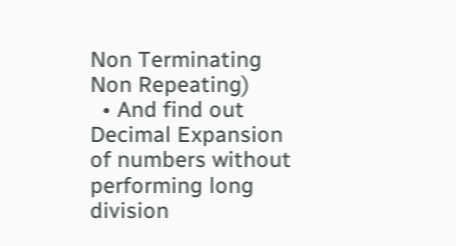Non Terminating Non Repeating)
  • And find out Decimal Expansion of numbers without performing long division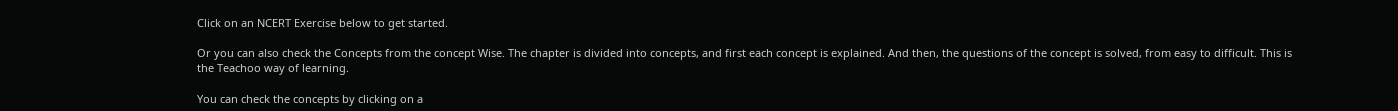Click on an NCERT Exercise below to get started.

Or you can also check the Concepts from the concept Wise. The chapter is divided into concepts, and first each concept is explained. And then, the questions of the concept is solved, from easy to difficult. This is the Teachoo way of learning.

You can check the concepts by clicking on a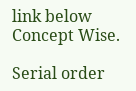link below Concept Wise.

Serial order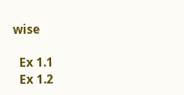wise

  Ex 1.1
  Ex 1.2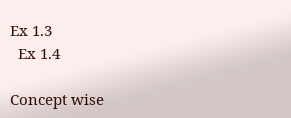Ex 1.3
  Ex 1.4

Concept wise